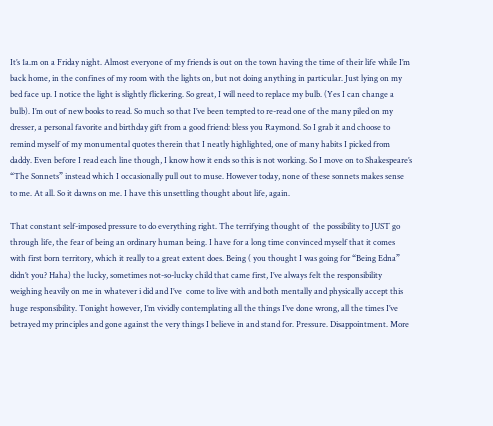It’s 1a.m on a Friday night. Almost everyone of my friends is out on the town having the time of their life while I’m back home, in the confines of my room with the lights on, but not doing anything in particular. Just lying on my bed face up. I notice the light is slightly flickering. So great, I will need to replace my bulb. (Yes I can change a bulb). I’m out of new books to read. So much so that I’ve been tempted to re-read one of the many piled on my dresser, a personal favorite and birthday gift from a good friend: bless you Raymond. So I grab it and choose to remind myself of my monumental quotes therein that I neatly highlighted, one of many habits I picked from daddy. Even before I read each line though, I know how it ends so this is not working. So I move on to Shakespeare’s “The Sonnets” instead which I occasionally pull out to muse. However today, none of these sonnets makes sense to me. At all. So it dawns on me. I have this unsettling thought about life, again.

That constant self-imposed pressure to do everything right. The terrifying thought of  the possibility to JUST go through life, the fear of being an ordinary human being. I have for a long time convinced myself that it comes with first born territory, which it really to a great extent does. Being ( you thought I was going for “Being Edna” didn’t you? Haha) the lucky, sometimes not-so-lucky child that came first, I’ve always felt the responsibility weighing heavily on me in whatever i did and I’ve  come to live with and both mentally and physically accept this huge responsibility. Tonight however, I’m vividly contemplating all the things I’ve done wrong, all the times I’ve betrayed my principles and gone against the very things I believe in and stand for. Pressure. Disappointment. More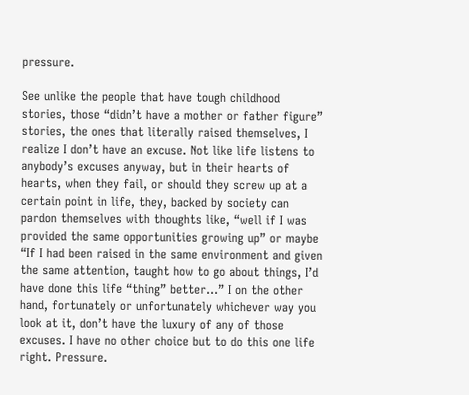pressure.

See unlike the people that have tough childhood stories, those “didn’t have a mother or father figure” stories, the ones that literally raised themselves, I realize I don’t have an excuse. Not like life listens to anybody’s excuses anyway, but in their hearts of hearts, when they fail, or should they screw up at a certain point in life, they, backed by society can pardon themselves with thoughts like, “well if I was provided the same opportunities growing up” or maybe “If I had been raised in the same environment and given the same attention, taught how to go about things, I’d have done this life “thing” better…” I on the other hand, fortunately or unfortunately whichever way you look at it, don’t have the luxury of any of those excuses. I have no other choice but to do this one life right. Pressure.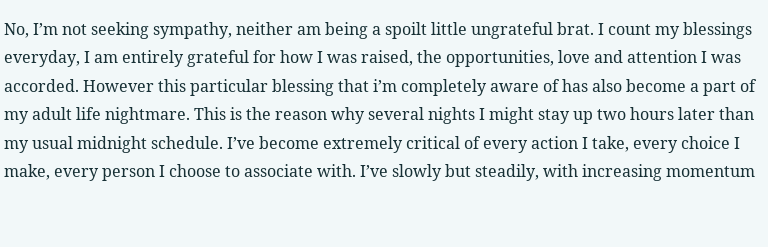No, I’m not seeking sympathy, neither am being a spoilt little ungrateful brat. I count my blessings everyday, I am entirely grateful for how I was raised, the opportunities, love and attention I was accorded. However this particular blessing that i’m completely aware of has also become a part of my adult life nightmare. This is the reason why several nights I might stay up two hours later than my usual midnight schedule. I’ve become extremely critical of every action I take, every choice I make, every person I choose to associate with. I’ve slowly but steadily, with increasing momentum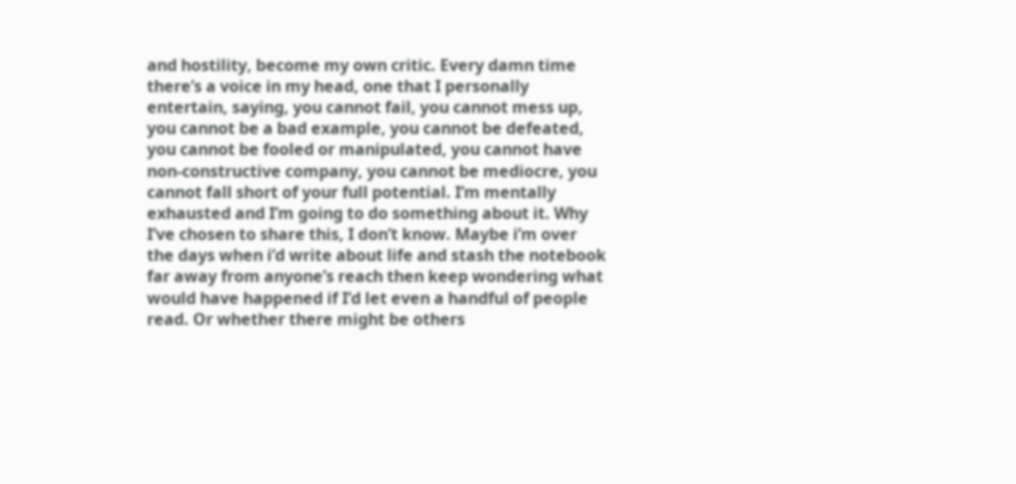and hostility, become my own critic. Every damn time there’s a voice in my head, one that I personally entertain, saying, you cannot fail, you cannot mess up, you cannot be a bad example, you cannot be defeated, you cannot be fooled or manipulated, you cannot have non-constructive company, you cannot be mediocre, you cannot fall short of your full potential. I’m mentally exhausted and I’m going to do something about it. Why I’ve chosen to share this, I don’t know. Maybe i’m over the days when i’d write about life and stash the notebook far away from anyone’s reach then keep wondering what would have happened if I’d let even a handful of people read. Or whether there might be others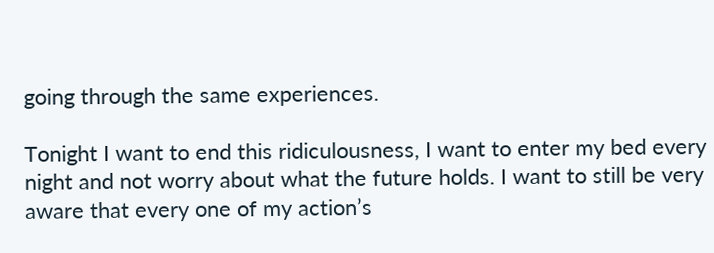going through the same experiences.

Tonight I want to end this ridiculousness, I want to enter my bed every night and not worry about what the future holds. I want to still be very aware that every one of my action’s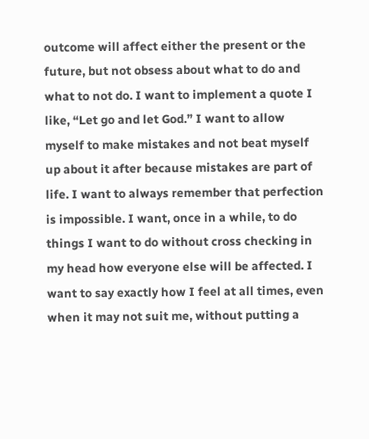outcome will affect either the present or the future, but not obsess about what to do and what to not do. I want to implement a quote I like, “Let go and let God.” I want to allow myself to make mistakes and not beat myself up about it after because mistakes are part of life. I want to always remember that perfection is impossible. I want, once in a while, to do things I want to do without cross checking in my head how everyone else will be affected. I want to say exactly how I feel at all times, even when it may not suit me, without putting a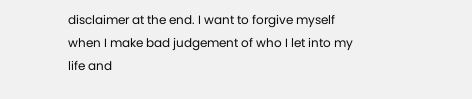disclaimer at the end. I want to forgive myself when I make bad judgement of who I let into my life and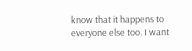know that it happens to everyone else too. I want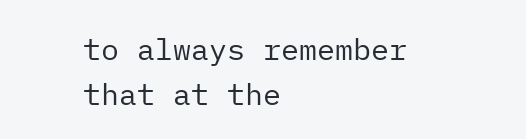to always remember that at the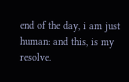end of the day, i am just human: and this, is my resolve.